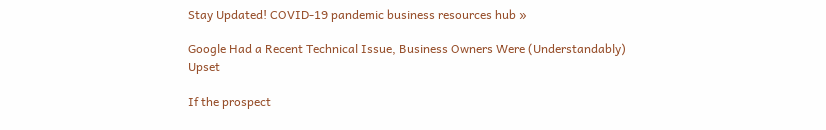Stay Updated! COVID-19 pandemic business resources hub »

Google Had a Recent Technical Issue, Business Owners Were (Understandably) Upset

If the prospect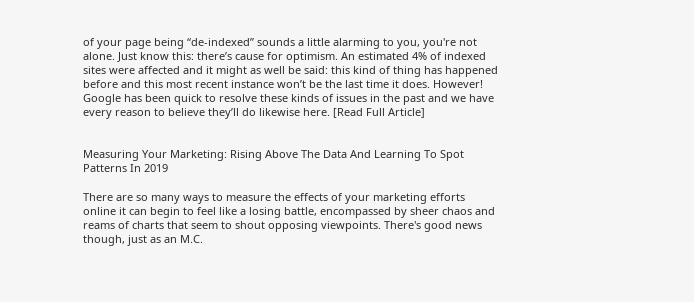of your page being “de-indexed” sounds a little alarming to you, you're not alone. Just know this: there’s cause for optimism. An estimated 4% of indexed sites were affected and it might as well be said: this kind of thing has happened before and this most recent instance won’t be the last time it does. However! Google has been quick to resolve these kinds of issues in the past and we have every reason to believe they’ll do likewise here. [Read Full Article]


Measuring Your Marketing: Rising Above The Data And Learning To Spot Patterns In 2019

There are so many ways to measure the effects of your marketing efforts online it can begin to feel like a losing battle, encompassed by sheer chaos and reams of charts that seem to shout opposing viewpoints. There's good news though, just as an M.C.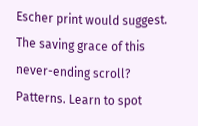Escher print would suggest. The saving grace of this never-ending scroll? Patterns. Learn to spot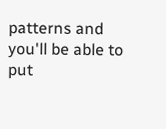patterns and you'll be able to put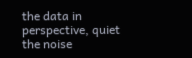the data in perspective, quiet the noise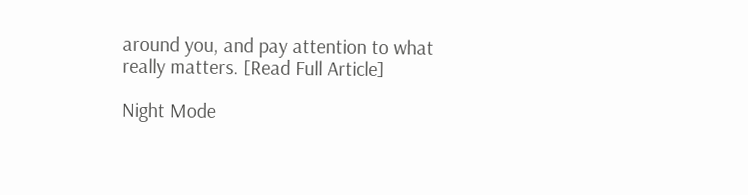around you, and pay attention to what really matters. [Read Full Article]

Night Mode